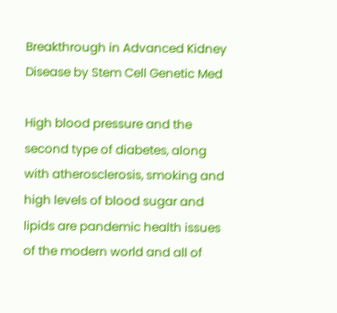Breakthrough in Advanced Kidney Disease by Stem Cell Genetic Med

High blood pressure and the second type of diabetes, along with atherosclerosis, smoking and high levels of blood sugar and lipids are pandemic health issues of the modern world and all of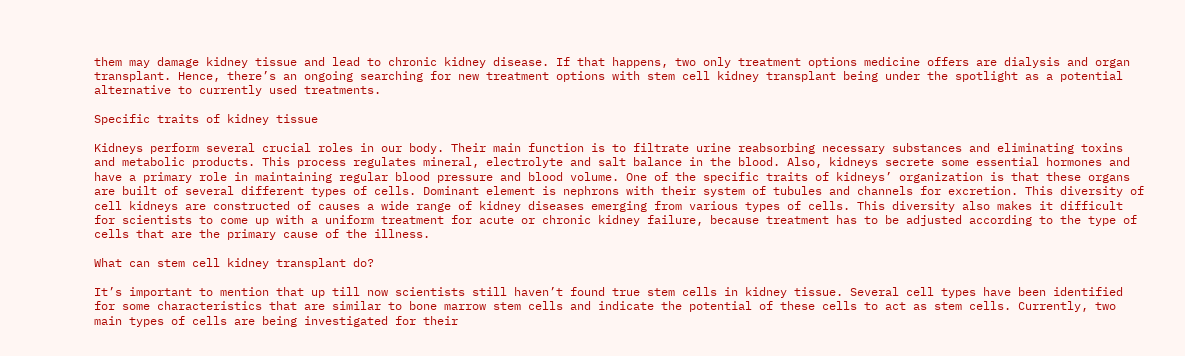them may damage kidney tissue and lead to chronic kidney disease. If that happens, two only treatment options medicine offers are dialysis and organ transplant. Hence, there’s an ongoing searching for new treatment options with stem cell kidney transplant being under the spotlight as a potential alternative to currently used treatments.

Specific traits of kidney tissue

Kidneys perform several crucial roles in our body. Their main function is to filtrate urine reabsorbing necessary substances and eliminating toxins and metabolic products. This process regulates mineral, electrolyte and salt balance in the blood. Also, kidneys secrete some essential hormones and have a primary role in maintaining regular blood pressure and blood volume. One of the specific traits of kidneys’ organization is that these organs are built of several different types of cells. Dominant element is nephrons with their system of tubules and channels for excretion. This diversity of cell kidneys are constructed of causes a wide range of kidney diseases emerging from various types of cells. This diversity also makes it difficult for scientists to come up with a uniform treatment for acute or chronic kidney failure, because treatment has to be adjusted according to the type of cells that are the primary cause of the illness.

What can stem cell kidney transplant do?

It’s important to mention that up till now scientists still haven’t found true stem cells in kidney tissue. Several cell types have been identified for some characteristics that are similar to bone marrow stem cells and indicate the potential of these cells to act as stem cells. Currently, two main types of cells are being investigated for their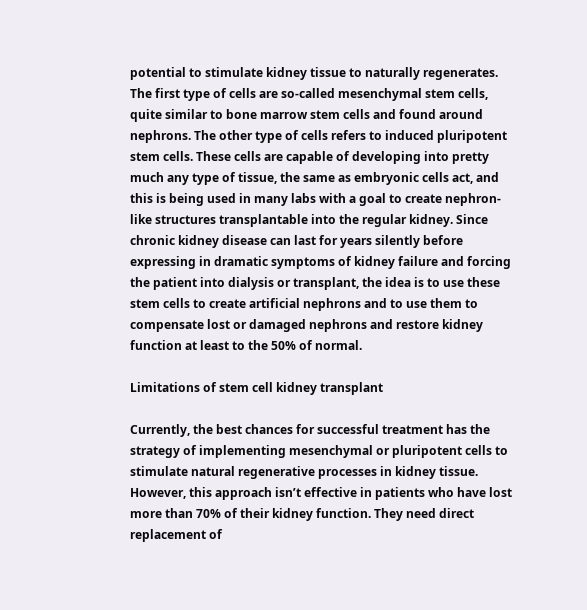potential to stimulate kidney tissue to naturally regenerates. The first type of cells are so-called mesenchymal stem cells, quite similar to bone marrow stem cells and found around nephrons. The other type of cells refers to induced pluripotent stem cells. These cells are capable of developing into pretty much any type of tissue, the same as embryonic cells act, and this is being used in many labs with a goal to create nephron-like structures transplantable into the regular kidney. Since chronic kidney disease can last for years silently before expressing in dramatic symptoms of kidney failure and forcing the patient into dialysis or transplant, the idea is to use these stem cells to create artificial nephrons and to use them to compensate lost or damaged nephrons and restore kidney function at least to the 50% of normal.

Limitations of stem cell kidney transplant

Currently, the best chances for successful treatment has the strategy of implementing mesenchymal or pluripotent cells to stimulate natural regenerative processes in kidney tissue. However, this approach isn’t effective in patients who have lost more than 70% of their kidney function. They need direct replacement of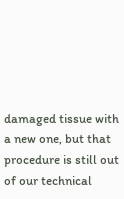damaged tissue with a new one, but that procedure is still out of our technical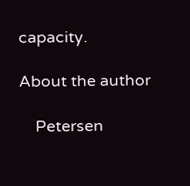capacity.

About the author

    Petersen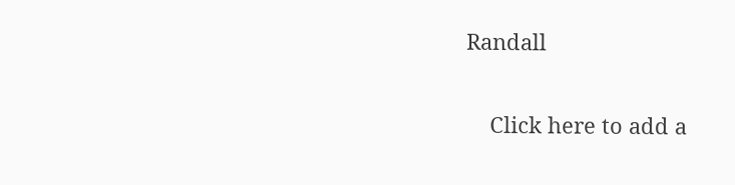Randall

    Click here to add a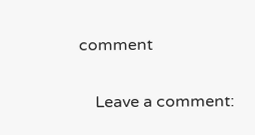comment

    Leave a comment: